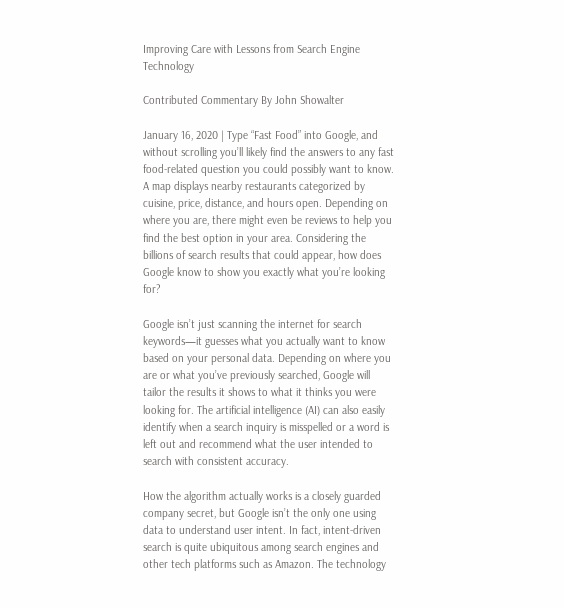Improving Care with Lessons from Search Engine Technology

Contributed Commentary By John Showalter

January 16, 2020 | Type “Fast Food” into Google, and without scrolling you’ll likely find the answers to any fast food-related question you could possibly want to know. A map displays nearby restaurants categorized by cuisine, price, distance, and hours open. Depending on where you are, there might even be reviews to help you find the best option in your area. Considering the billions of search results that could appear, how does Google know to show you exactly what you’re looking for?

Google isn’t just scanning the internet for search keywords—it guesses what you actually want to know based on your personal data. Depending on where you are or what you’ve previously searched, Google will tailor the results it shows to what it thinks you were looking for. The artificial intelligence (AI) can also easily identify when a search inquiry is misspelled or a word is left out and recommend what the user intended to search with consistent accuracy.

How the algorithm actually works is a closely guarded company secret, but Google isn’t the only one using data to understand user intent. In fact, intent-driven search is quite ubiquitous among search engines and other tech platforms such as Amazon. The technology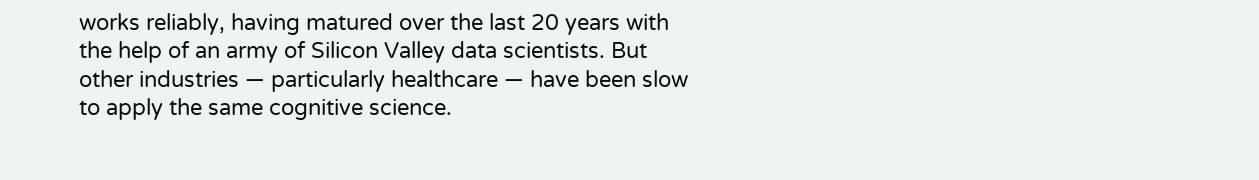works reliably, having matured over the last 20 years with the help of an army of Silicon Valley data scientists. But other industries — particularly healthcare — have been slow to apply the same cognitive science.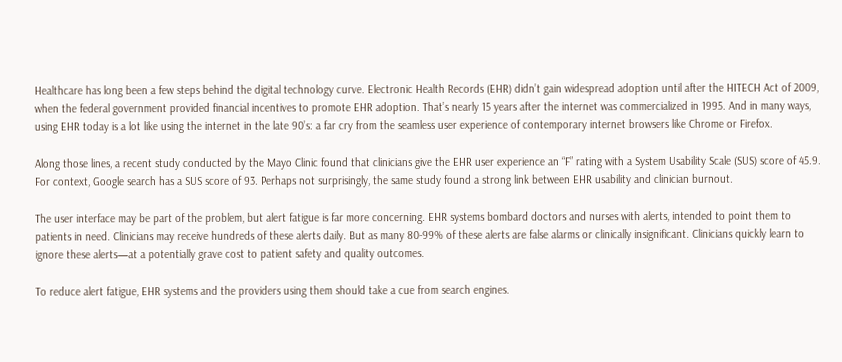Healthcare has long been a few steps behind the digital technology curve. Electronic Health Records (EHR) didn’t gain widespread adoption until after the HITECH Act of 2009, when the federal government provided financial incentives to promote EHR adoption. That’s nearly 15 years after the internet was commercialized in 1995. And in many ways, using EHR today is a lot like using the internet in the late 90’s: a far cry from the seamless user experience of contemporary internet browsers like Chrome or Firefox.

Along those lines, a recent study conducted by the Mayo Clinic found that clinicians give the EHR user experience an “F” rating with a System Usability Scale (SUS) score of 45.9. For context, Google search has a SUS score of 93. Perhaps not surprisingly, the same study found a strong link between EHR usability and clinician burnout.

The user interface may be part of the problem, but alert fatigue is far more concerning. EHR systems bombard doctors and nurses with alerts, intended to point them to patients in need. Clinicians may receive hundreds of these alerts daily. But as many 80-99% of these alerts are false alarms or clinically insignificant. Clinicians quickly learn to ignore these alerts—at a potentially grave cost to patient safety and quality outcomes.

To reduce alert fatigue, EHR systems and the providers using them should take a cue from search engines.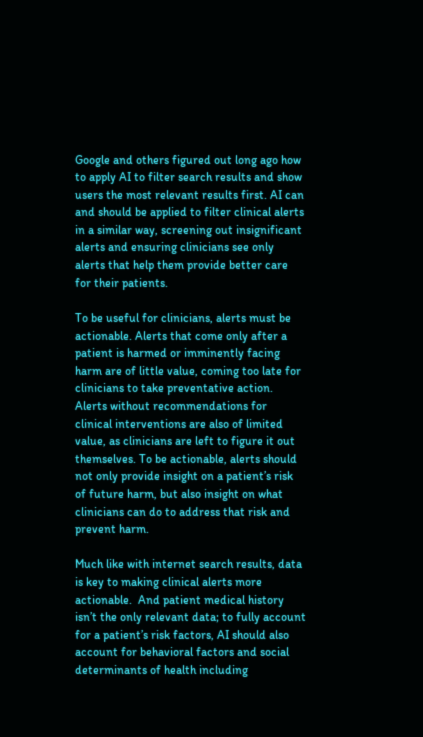Google and others figured out long ago how to apply AI to filter search results and show users the most relevant results first. AI can and should be applied to filter clinical alerts in a similar way, screening out insignificant alerts and ensuring clinicians see only alerts that help them provide better care for their patients.

To be useful for clinicians, alerts must be actionable. Alerts that come only after a patient is harmed or imminently facing harm are of little value, coming too late for clinicians to take preventative action. Alerts without recommendations for clinical interventions are also of limited value, as clinicians are left to figure it out themselves. To be actionable, alerts should not only provide insight on a patient’s risk of future harm, but also insight on what clinicians can do to address that risk and prevent harm.

Much like with internet search results, data is key to making clinical alerts more actionable.  And patient medical history isn’t the only relevant data; to fully account for a patient’s risk factors, AI should also account for behavioral factors and social determinants of health including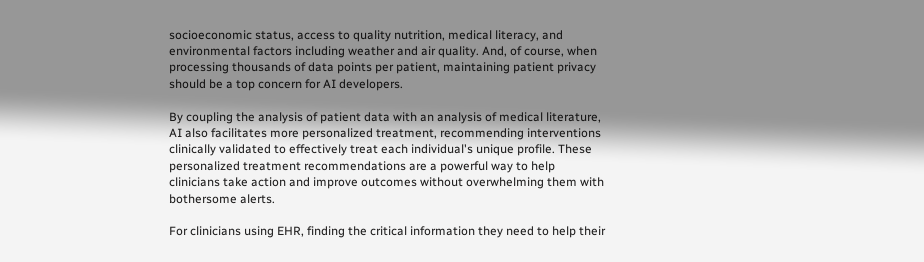socioeconomic status, access to quality nutrition, medical literacy, and environmental factors including weather and air quality. And, of course, when processing thousands of data points per patient, maintaining patient privacy should be a top concern for AI developers.

By coupling the analysis of patient data with an analysis of medical literature, AI also facilitates more personalized treatment, recommending interventions clinically validated to effectively treat each individual's unique profile. These personalized treatment recommendations are a powerful way to help clinicians take action and improve outcomes without overwhelming them with bothersome alerts.

For clinicians using EHR, finding the critical information they need to help their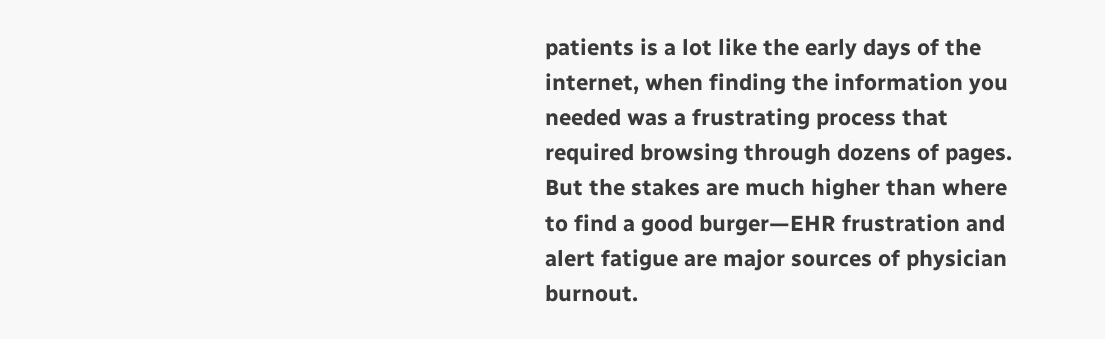patients is a lot like the early days of the internet, when finding the information you needed was a frustrating process that required browsing through dozens of pages. But the stakes are much higher than where to find a good burger—EHR frustration and alert fatigue are major sources of physician burnout.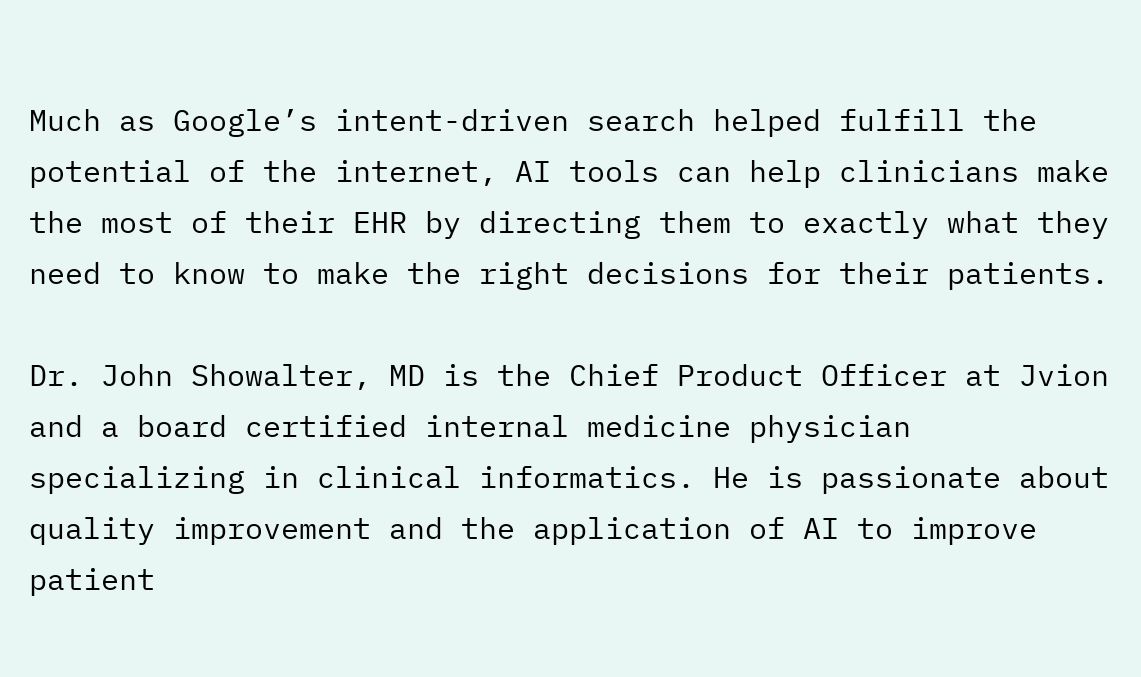Much as Google’s intent-driven search helped fulfill the potential of the internet, AI tools can help clinicians make the most of their EHR by directing them to exactly what they need to know to make the right decisions for their patients.

Dr. John Showalter, MD is the Chief Product Officer at Jvion and a board certified internal medicine physician specializing in clinical informatics. He is passionate about quality improvement and the application of AI to improve patient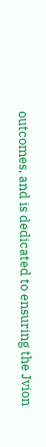outcomes, and is dedicated to ensuring the Jvion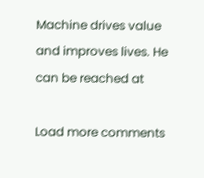Machine drives value and improves lives. He can be reached at

Load more comments